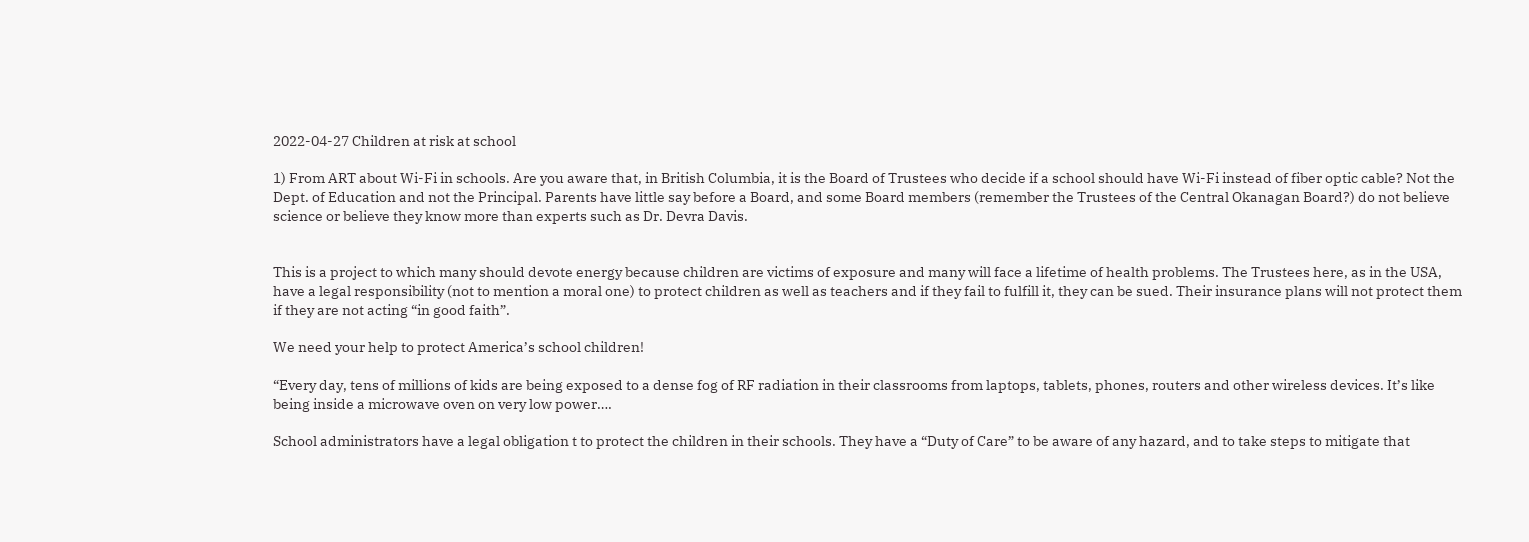2022-04-27 Children at risk at school

1) From ART about Wi-Fi in schools. Are you aware that, in British Columbia, it is the Board of Trustees who decide if a school should have Wi-Fi instead of fiber optic cable? Not the Dept. of Education and not the Principal. Parents have little say before a Board, and some Board members (remember the Trustees of the Central Okanagan Board?) do not believe science or believe they know more than experts such as Dr. Devra Davis.


This is a project to which many should devote energy because children are victims of exposure and many will face a lifetime of health problems. The Trustees here, as in the USA, have a legal responsibility (not to mention a moral one) to protect children as well as teachers and if they fail to fulfill it, they can be sued. Their insurance plans will not protect them if they are not acting “in good faith”.

We need your help to protect America’s school children!

“Every day, tens of millions of kids are being exposed to a dense fog of RF radiation in their classrooms from laptops, tablets, phones, routers and other wireless devices. It’s like being inside a microwave oven on very low power….

School administrators have a legal obligation t to protect the children in their schools. They have a “Duty of Care” to be aware of any hazard, and to take steps to mitigate that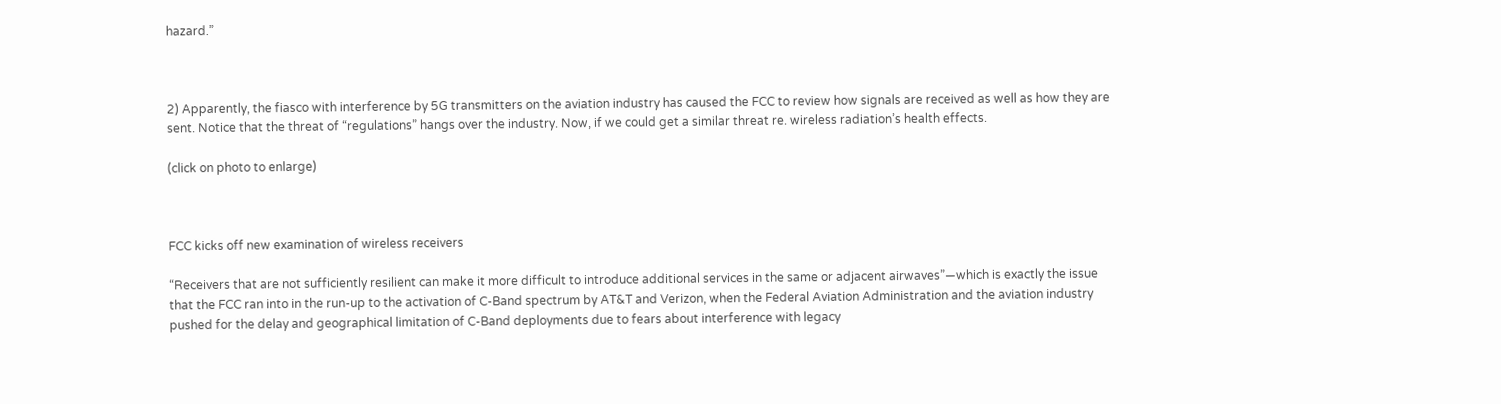hazard.”



2) Apparently, the fiasco with interference by 5G transmitters on the aviation industry has caused the FCC to review how signals are received as well as how they are sent. Notice that the threat of “regulations” hangs over the industry. Now, if we could get a similar threat re. wireless radiation’s health effects.

(click on photo to enlarge)



FCC kicks off new examination of wireless receivers

“Receivers that are not sufficiently resilient can make it more difficult to introduce additional services in the same or adjacent airwaves”—which is exactly the issue that the FCC ran into in the run-up to the activation of C-Band spectrum by AT&T and Verizon, when the Federal Aviation Administration and the aviation industry pushed for the delay and geographical limitation of C-Band deployments due to fears about interference with legacy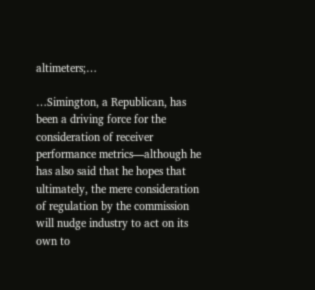altimeters;…

…Simington, a Republican, has been a driving force for the consideration of receiver performance metrics—although he has also said that he hopes that ultimately, the mere consideration of regulation by the commission will nudge industry to act on its own to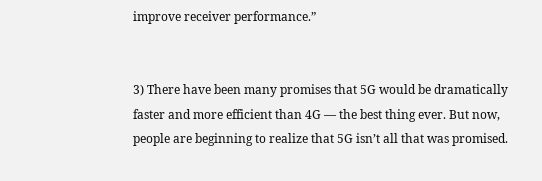improve receiver performance.”


3) There have been many promises that 5G would be dramatically faster and more efficient than 4G — the best thing ever. But now, people are beginning to realize that 5G isn’t all that was promised.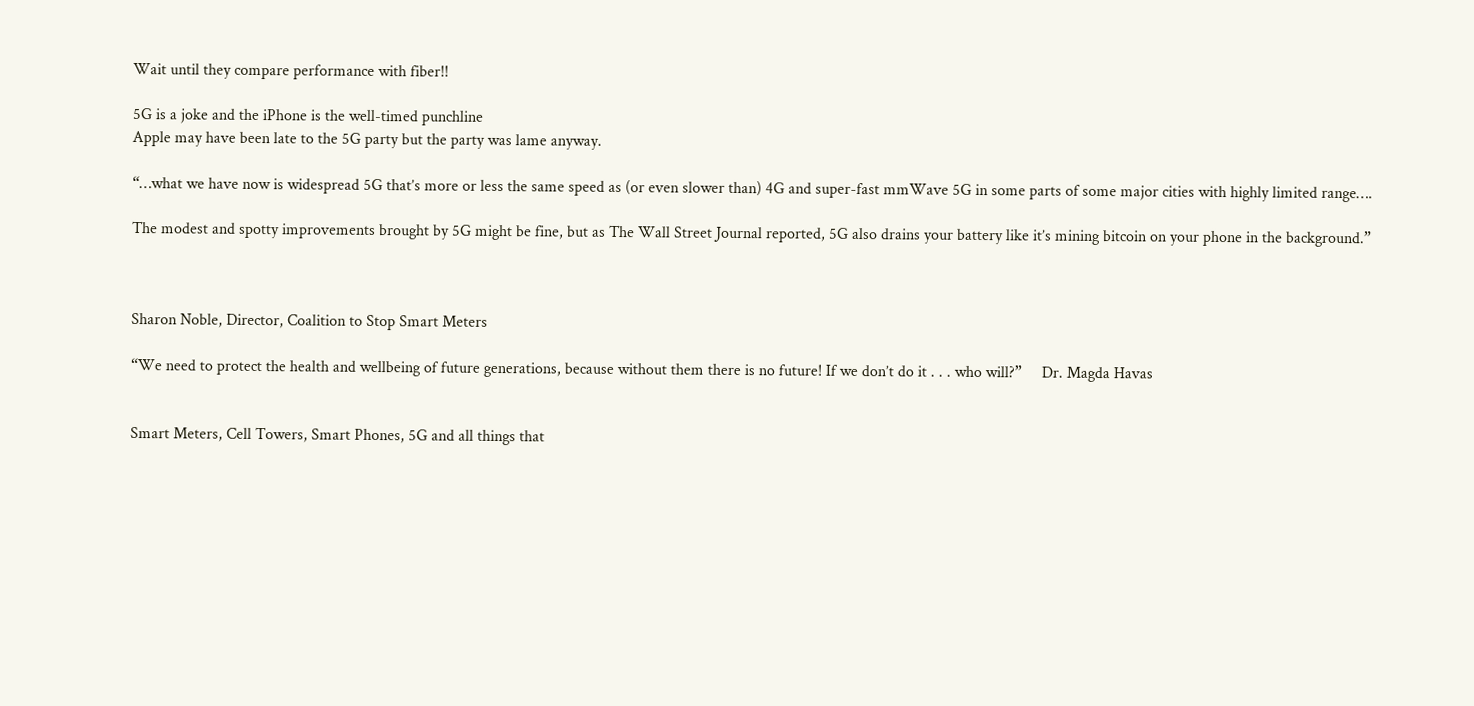Wait until they compare performance with fiber!!

5G is a joke and the iPhone is the well-timed punchline
Apple may have been late to the 5G party but the party was lame anyway.

“…what we have now is widespread 5G that’s more or less the same speed as (or even slower than) 4G and super-fast mmWave 5G in some parts of some major cities with highly limited range….

The modest and spotty improvements brought by 5G might be fine, but as The Wall Street Journal reported, 5G also drains your battery like it’s mining bitcoin on your phone in the background.”



Sharon Noble, Director, Coalition to Stop Smart Meters

“We need to protect the health and wellbeing of future generations, because without them there is no future! If we don’t do it . . . who will?”     Dr. Magda Havas


Smart Meters, Cell Towers, Smart Phones, 5G and all things that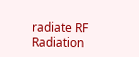radiate RF Radiation